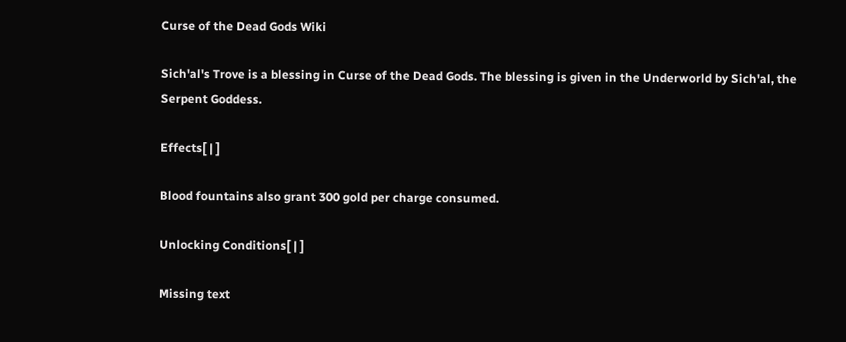Curse of the Dead Gods Wiki

Sich'al's Trove is a blessing in Curse of the Dead Gods. The blessing is given in the Underworld by Sich'al, the Serpent Goddess.

Effects[ | ]

Blood fountains also grant 300 gold per charge consumed.

Unlocking Conditions[ | ]

Missing text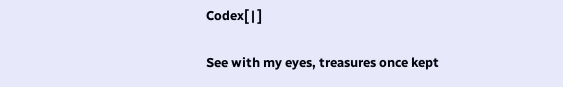Codex[ | ]

See with my eyes, treasures once kept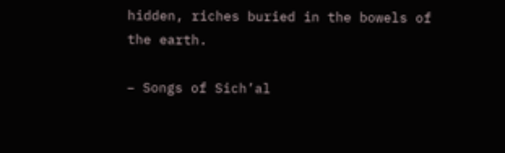hidden, riches buried in the bowels of the earth.

– Songs of Sich’al